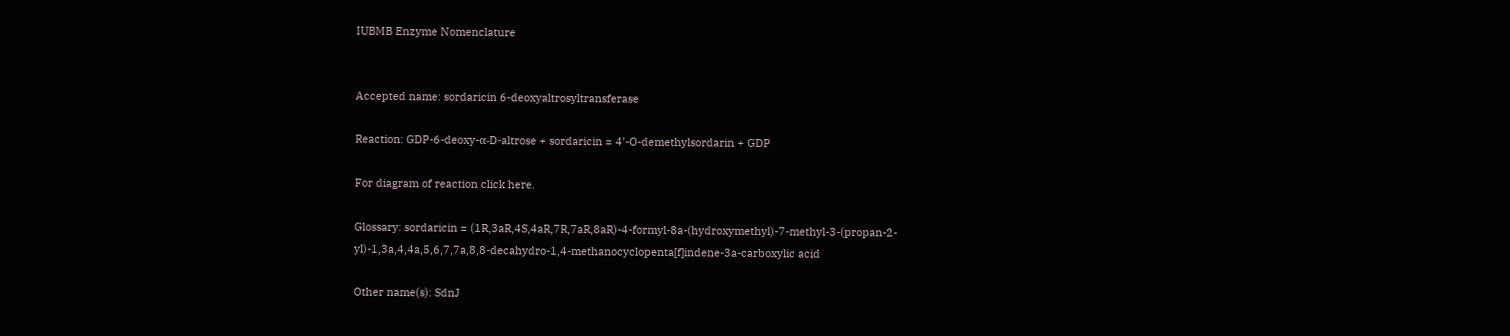IUBMB Enzyme Nomenclature


Accepted name: sordaricin 6-deoxyaltrosyltransferase

Reaction: GDP-6-deoxy-α-D-altrose + sordaricin = 4'-O-demethylsordarin + GDP

For diagram of reaction click here.

Glossary: sordaricin = (1R,3aR,4S,4aR,7R,7aR,8aR)-4-formyl-8a-(hydroxymethyl)-7-methyl-3-(propan-2-yl)-1,3a,4,4a,5,6,7,7a,8,8-decahydro-1,4-methanocyclopenta[f]indene-3a-carboxylic acid

Other name(s): SdnJ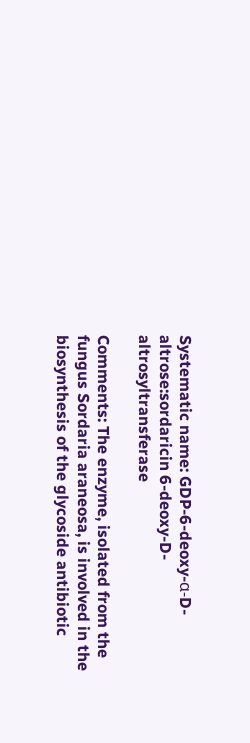Systematic name: GDP-6-deoxy-α-D-altrose:sordaricin 6-deoxy-D-altrosyltransferase

Comments: The enzyme, isolated from the fungus Sordaria araneosa, is involved in the biosynthesis of the glycoside antibiotic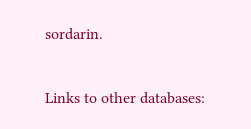sordarin.

Links to other databases: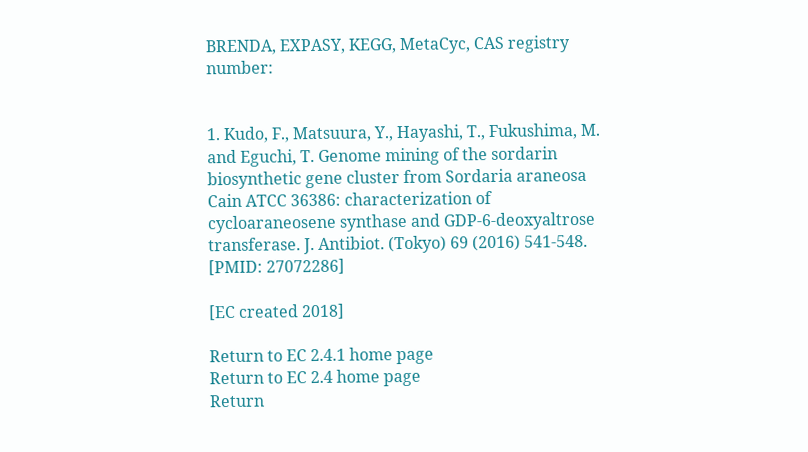BRENDA, EXPASY, KEGG, MetaCyc, CAS registry number:


1. Kudo, F., Matsuura, Y., Hayashi, T., Fukushima, M. and Eguchi, T. Genome mining of the sordarin biosynthetic gene cluster from Sordaria araneosa Cain ATCC 36386: characterization of cycloaraneosene synthase and GDP-6-deoxyaltrose transferase. J. Antibiot. (Tokyo) 69 (2016) 541-548. [PMID: 27072286]

[EC created 2018]

Return to EC 2.4.1 home page
Return to EC 2.4 home page
Return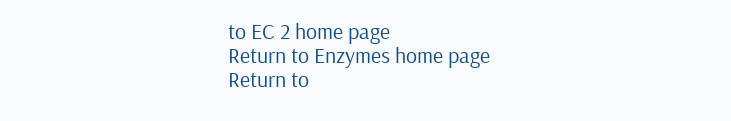to EC 2 home page
Return to Enzymes home page
Return to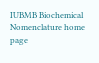IUBMB Biochemical Nomenclature home page